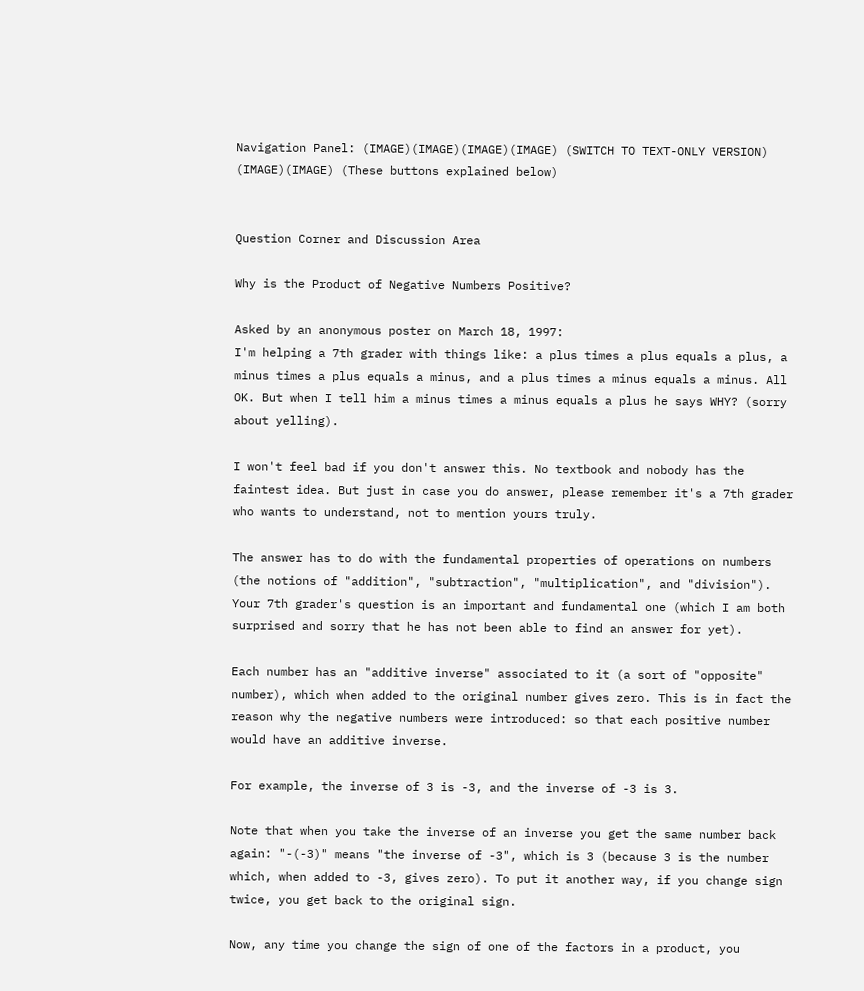Navigation Panel: (IMAGE)(IMAGE)(IMAGE)(IMAGE) (SWITCH TO TEXT-ONLY VERSION) (IMAGE)(IMAGE) (These buttons explained below)


Question Corner and Discussion Area

Why is the Product of Negative Numbers Positive?

Asked by an anonymous poster on March 18, 1997:
I'm helping a 7th grader with things like: a plus times a plus equals a plus, a minus times a plus equals a minus, and a plus times a minus equals a minus. All OK. But when I tell him a minus times a minus equals a plus he says WHY? (sorry about yelling).

I won't feel bad if you don't answer this. No textbook and nobody has the faintest idea. But just in case you do answer, please remember it's a 7th grader who wants to understand, not to mention yours truly.

The answer has to do with the fundamental properties of operations on numbers (the notions of "addition", "subtraction", "multiplication", and "division"). Your 7th grader's question is an important and fundamental one (which I am both surprised and sorry that he has not been able to find an answer for yet).

Each number has an "additive inverse" associated to it (a sort of "opposite" number), which when added to the original number gives zero. This is in fact the reason why the negative numbers were introduced: so that each positive number would have an additive inverse.

For example, the inverse of 3 is -3, and the inverse of -3 is 3.

Note that when you take the inverse of an inverse you get the same number back again: "-(-3)" means "the inverse of -3", which is 3 (because 3 is the number which, when added to -3, gives zero). To put it another way, if you change sign twice, you get back to the original sign.

Now, any time you change the sign of one of the factors in a product, you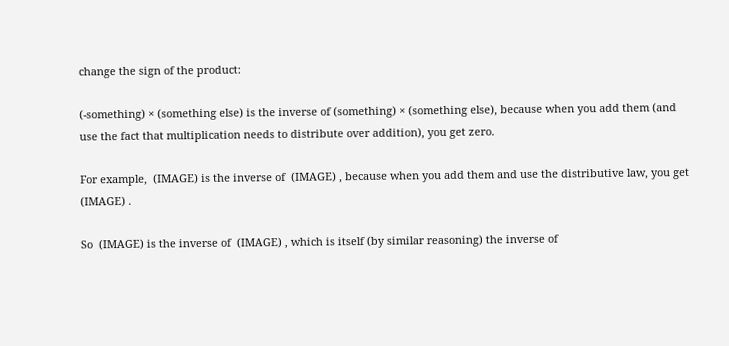change the sign of the product:

(-something) × (something else) is the inverse of (something) × (something else), because when you add them (and use the fact that multiplication needs to distribute over addition), you get zero.

For example,  (IMAGE) is the inverse of  (IMAGE) , because when you add them and use the distributive law, you get  (IMAGE) .

So  (IMAGE) is the inverse of  (IMAGE) , which is itself (by similar reasoning) the inverse of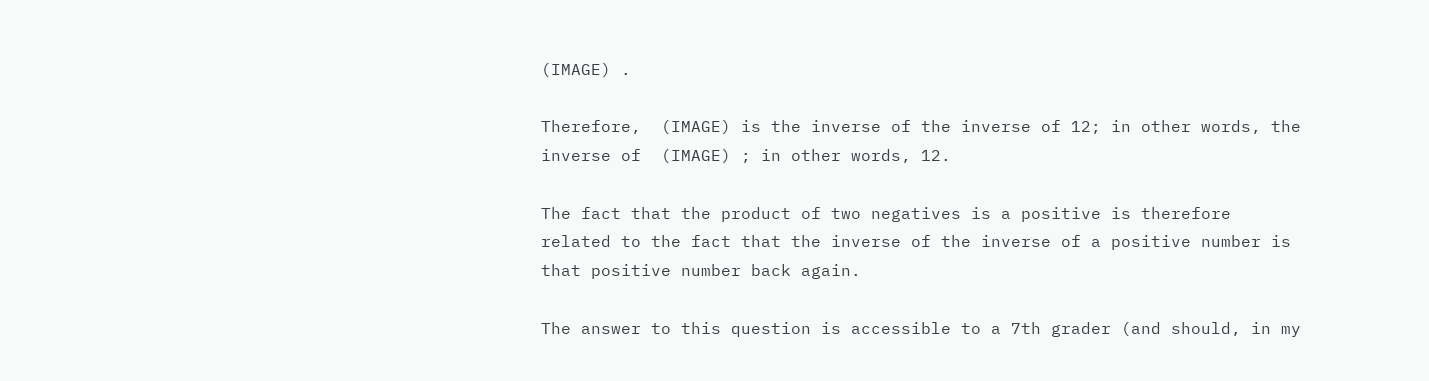(IMAGE) .

Therefore,  (IMAGE) is the inverse of the inverse of 12; in other words, the inverse of  (IMAGE) ; in other words, 12.

The fact that the product of two negatives is a positive is therefore related to the fact that the inverse of the inverse of a positive number is that positive number back again.

The answer to this question is accessible to a 7th grader (and should, in my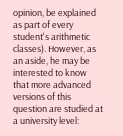opinion, be explained as part of every student's arithmetic classes). However, as an aside, he may be interested to know that more advanced versions of this question are studied at a university level: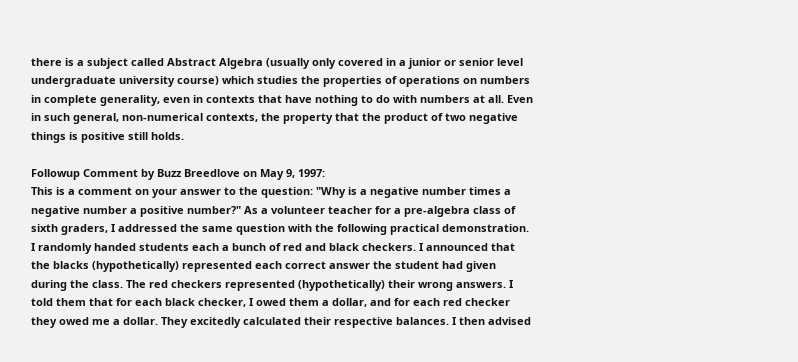there is a subject called Abstract Algebra (usually only covered in a junior or senior level undergraduate university course) which studies the properties of operations on numbers in complete generality, even in contexts that have nothing to do with numbers at all. Even in such general, non-numerical contexts, the property that the product of two negative things is positive still holds.

Followup Comment by Buzz Breedlove on May 9, 1997:
This is a comment on your answer to the question: "Why is a negative number times a negative number a positive number?" As a volunteer teacher for a pre-algebra class of sixth graders, I addressed the same question with the following practical demonstration. I randomly handed students each a bunch of red and black checkers. I announced that the blacks (hypothetically) represented each correct answer the student had given during the class. The red checkers represented (hypothetically) their wrong answers. I told them that for each black checker, I owed them a dollar, and for each red checker they owed me a dollar. They excitedly calculated their respective balances. I then advised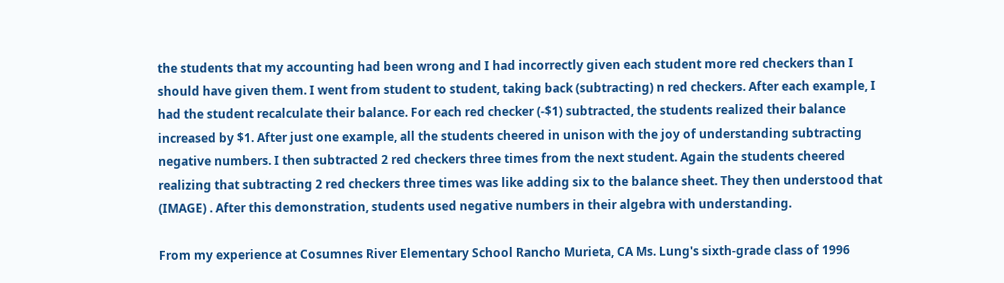the students that my accounting had been wrong and I had incorrectly given each student more red checkers than I should have given them. I went from student to student, taking back (subtracting) n red checkers. After each example, I had the student recalculate their balance. For each red checker (-$1) subtracted, the students realized their balance increased by $1. After just one example, all the students cheered in unison with the joy of understanding subtracting negative numbers. I then subtracted 2 red checkers three times from the next student. Again the students cheered realizing that subtracting 2 red checkers three times was like adding six to the balance sheet. They then understood that  (IMAGE) . After this demonstration, students used negative numbers in their algebra with understanding.

From my experience at Cosumnes River Elementary School Rancho Murieta, CA Ms. Lung's sixth-grade class of 1996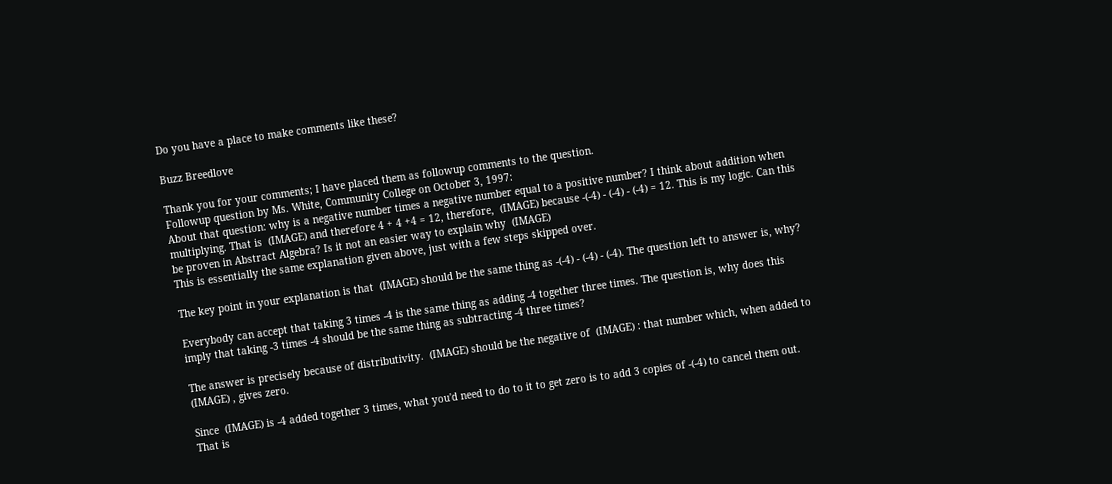Do you have a place to make comments like these?

Buzz Breedlove

Thank you for your comments; I have placed them as followup comments to the question.
Followup question by Ms. White, Community College on October 3, 1997:
About that question: why is a negative number times a negative number equal to a positive number? I think about addition when multiplying. That is  (IMAGE) and therefore 4 + 4 +4 = 12, therefore,  (IMAGE) because -(-4) - (-4) - (-4) = 12. This is my logic. Can this be proven in Abstract Algebra? Is it not an easier way to explain why  (IMAGE)
This is essentially the same explanation given above, just with a few steps skipped over.

The key point in your explanation is that  (IMAGE) should be the same thing as -(-4) - (-4) - (-4). The question left to answer is, why?

Everybody can accept that taking 3 times -4 is the same thing as adding -4 together three times. The question is, why does this imply that taking -3 times -4 should be the same thing as subtracting -4 three times?

The answer is precisely because of distributivity.  (IMAGE) should be the negative of  (IMAGE) : that number which, when added to  (IMAGE) , gives zero.

Since  (IMAGE) is -4 added together 3 times, what you'd need to do to it to get zero is to add 3 copies of -(-4) to cancel them out. That is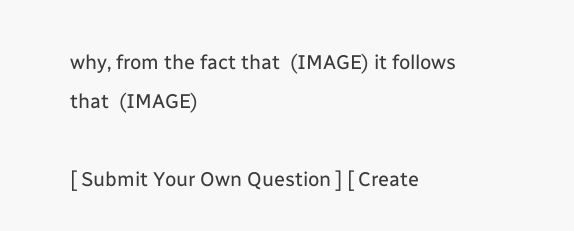why, from the fact that  (IMAGE) it follows that  (IMAGE)

[ Submit Your Own Question ] [ Create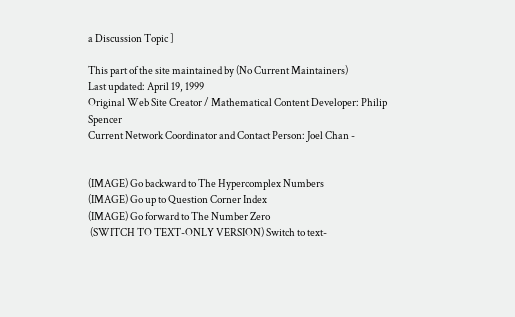a Discussion Topic ]

This part of the site maintained by (No Current Maintainers)
Last updated: April 19, 1999
Original Web Site Creator / Mathematical Content Developer: Philip Spencer
Current Network Coordinator and Contact Person: Joel Chan -


(IMAGE) Go backward to The Hypercomplex Numbers
(IMAGE) Go up to Question Corner Index
(IMAGE) Go forward to The Number Zero
 (SWITCH TO TEXT-ONLY VERSION) Switch to text-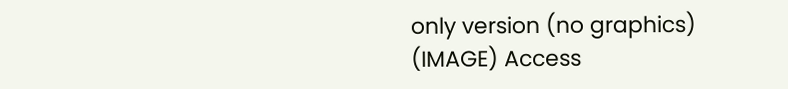only version (no graphics)
(IMAGE) Access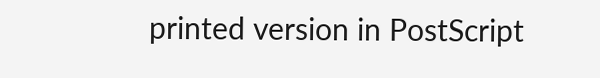printed version in PostScript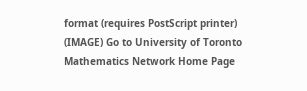format (requires PostScript printer)
(IMAGE) Go to University of Toronto Mathematics Network Home Page